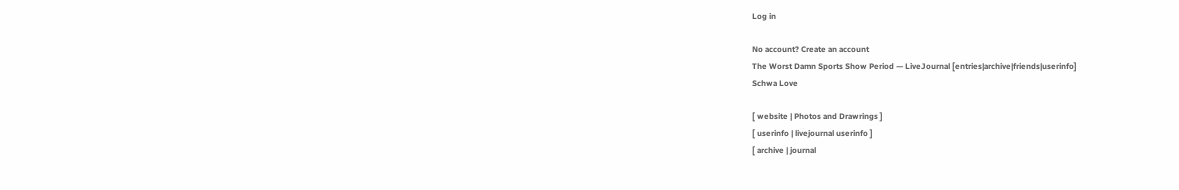Log in

No account? Create an account
The Worst Damn Sports Show Period — LiveJournal [entries|archive|friends|userinfo]
Schwa Love

[ website | Photos and Drawrings ]
[ userinfo | livejournal userinfo ]
[ archive | journal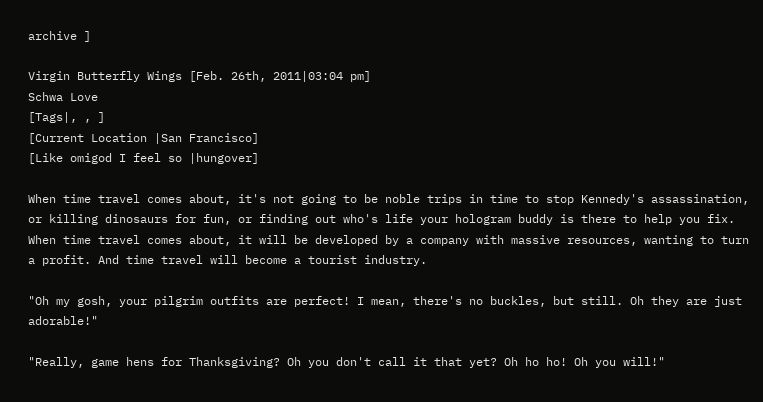archive ]

Virgin Butterfly Wings [Feb. 26th, 2011|03:04 pm]
Schwa Love
[Tags|, , ]
[Current Location |San Francisco]
[Like omigod I feel so |hungover]

When time travel comes about, it's not going to be noble trips in time to stop Kennedy's assassination, or killing dinosaurs for fun, or finding out who's life your hologram buddy is there to help you fix. When time travel comes about, it will be developed by a company with massive resources, wanting to turn a profit. And time travel will become a tourist industry.

"Oh my gosh, your pilgrim outfits are perfect! I mean, there's no buckles, but still. Oh they are just adorable!"

"Really, game hens for Thanksgiving? Oh you don't call it that yet? Oh ho ho! Oh you will!"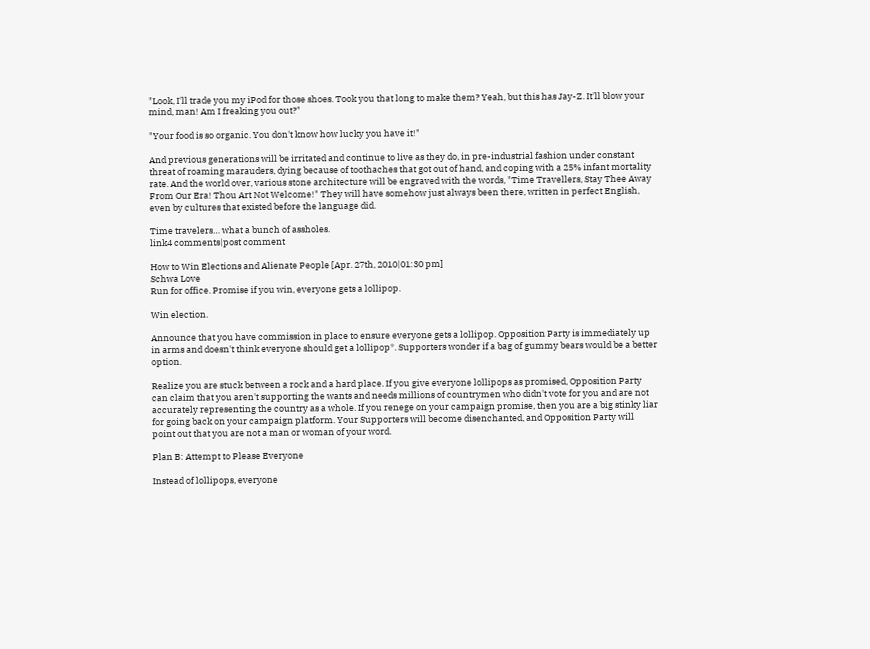"Look, I'll trade you my iPod for those shoes. Took you that long to make them? Yeah, but this has Jay-Z. It'll blow your mind, man! Am I freaking you out?"

"Your food is so organic. You don't know how lucky you have it!"

And previous generations will be irritated and continue to live as they do, in pre-industrial fashion under constant threat of roaming marauders, dying because of toothaches that got out of hand, and coping with a 25% infant mortality rate. And the world over, various stone architecture will be engraved with the words, "Time Travellers, Stay Thee Away From Our Era! Thou Art Not Welcome!" They will have somehow just always been there, written in perfect English, even by cultures that existed before the language did.

Time travelers… what a bunch of assholes.
link4 comments|post comment

How to Win Elections and Alienate People [Apr. 27th, 2010|01:30 pm]
Schwa Love
Run for office. Promise if you win, everyone gets a lollipop.

Win election.

Announce that you have commission in place to ensure everyone gets a lollipop. Opposition Party is immediately up in arms and doesn't think everyone should get a lollipop*. Supporters wonder if a bag of gummy bears would be a better option.

Realize you are stuck between a rock and a hard place. If you give everyone lollipops as promised, Opposition Party can claim that you aren't supporting the wants and needs millions of countrymen who didn't vote for you and are not accurately representing the country as a whole. If you renege on your campaign promise, then you are a big stinky liar for going back on your campaign platform. Your Supporters will become disenchanted, and Opposition Party will point out that you are not a man or woman of your word.

Plan B: Attempt to Please Everyone

Instead of lollipops, everyone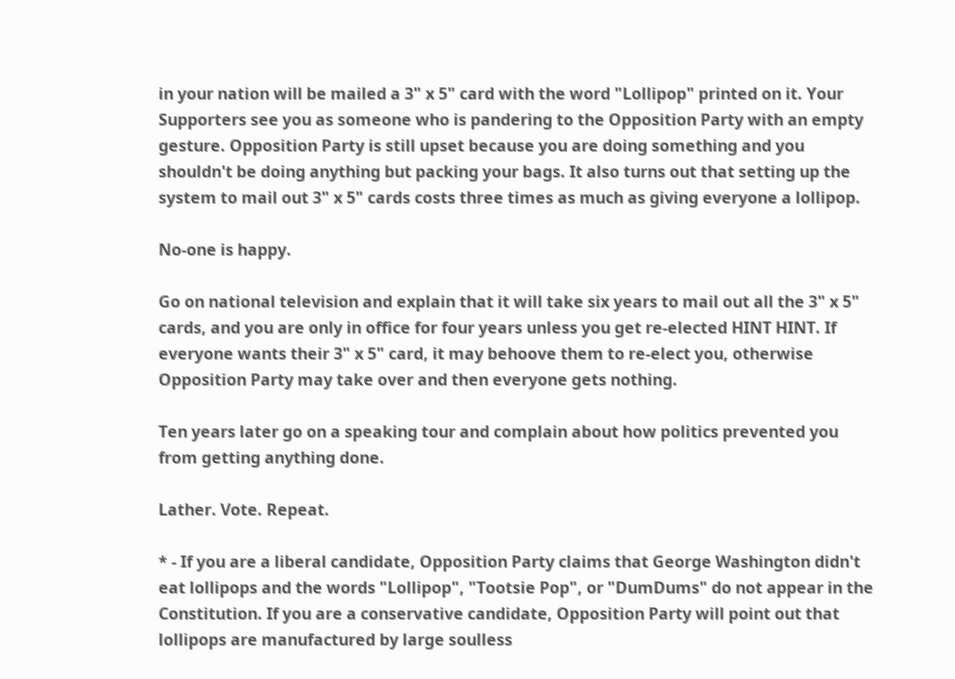in your nation will be mailed a 3" x 5" card with the word "Lollipop" printed on it. Your Supporters see you as someone who is pandering to the Opposition Party with an empty gesture. Opposition Party is still upset because you are doing something and you shouldn't be doing anything but packing your bags. It also turns out that setting up the system to mail out 3" x 5" cards costs three times as much as giving everyone a lollipop.

No-one is happy.

Go on national television and explain that it will take six years to mail out all the 3" x 5" cards, and you are only in office for four years unless you get re-elected HINT HINT. If everyone wants their 3" x 5" card, it may behoove them to re-elect you, otherwise Opposition Party may take over and then everyone gets nothing.

Ten years later go on a speaking tour and complain about how politics prevented you from getting anything done.

Lather. Vote. Repeat.

* - If you are a liberal candidate, Opposition Party claims that George Washington didn't eat lollipops and the words "Lollipop", "Tootsie Pop", or "DumDums" do not appear in the Constitution. If you are a conservative candidate, Opposition Party will point out that lollipops are manufactured by large soulless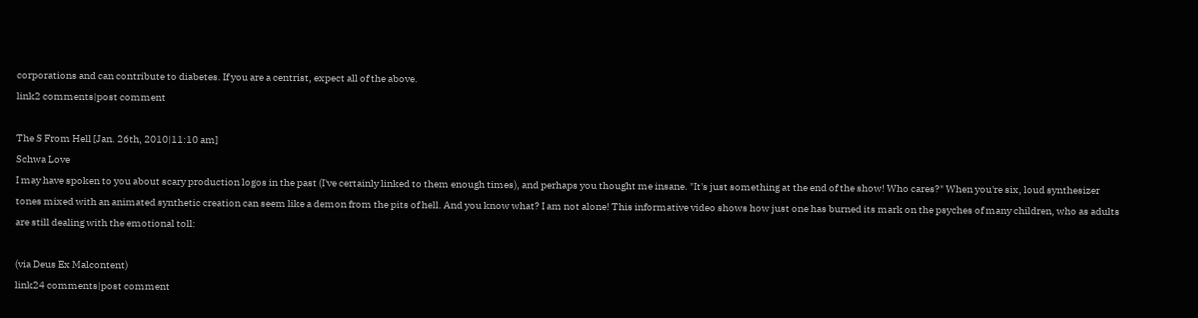corporations and can contribute to diabetes. If you are a centrist, expect all of the above.
link2 comments|post comment

The S From Hell [Jan. 26th, 2010|11:10 am]
Schwa Love
I may have spoken to you about scary production logos in the past (I've certainly linked to them enough times), and perhaps you thought me insane. "It's just something at the end of the show! Who cares?" When you're six, loud synthesizer tones mixed with an animated synthetic creation can seem like a demon from the pits of hell. And you know what? I am not alone! This informative video shows how just one has burned its mark on the psyches of many children, who as adults are still dealing with the emotional toll:

(via Deus Ex Malcontent)
link24 comments|post comment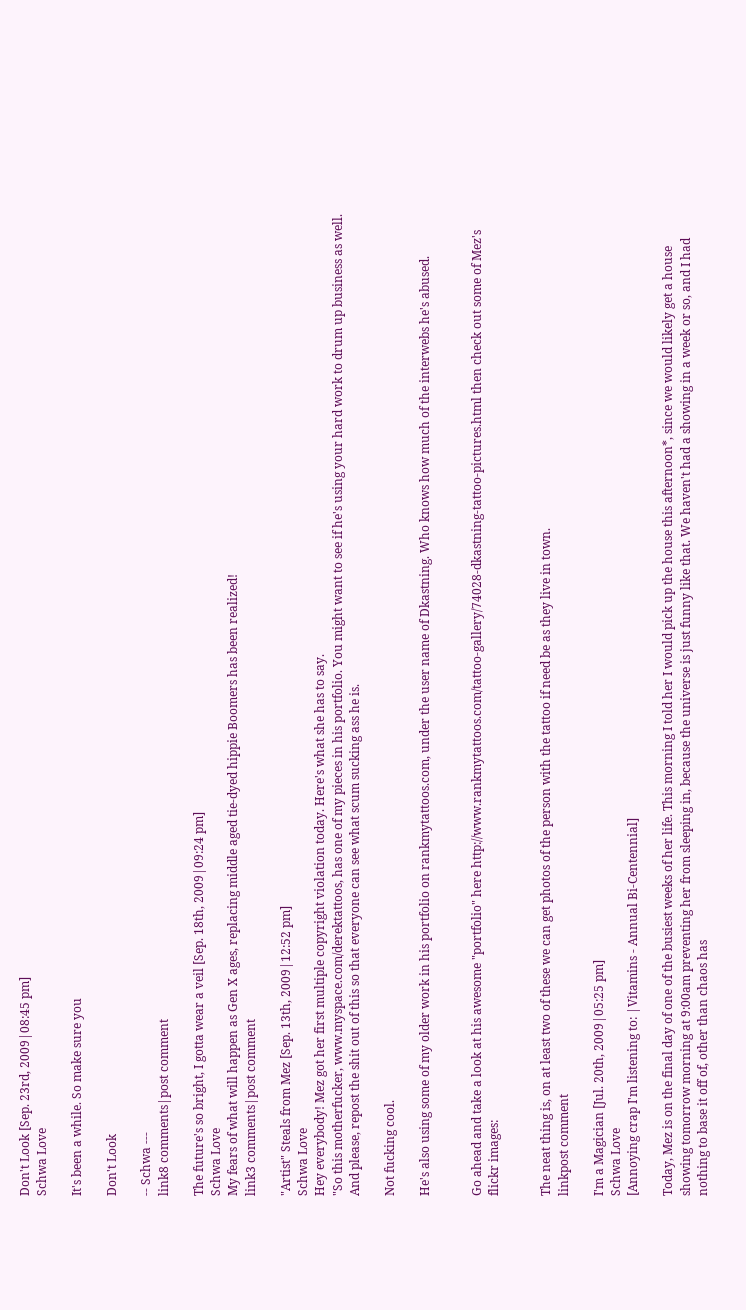Don't Look [Sep. 23rd, 2009|08:45 pm]
Schwa Love

It's been a while. So make sure you

Don't Look

-- Schwa ---
link8 comments|post comment

The future's so bright, I gotta wear a veil [Sep. 18th, 2009|09:24 pm]
Schwa Love
My fears of what will happen as Gen X ages, replacing middle aged tie-dyed hippie Boomers has been realized!
link3 comments|post comment

"Artist" Steals from Mez [Sep. 13th, 2009|12:52 pm]
Schwa Love
Hey everybody! Mez got her first multiple copyright violation today. Here's what she has to say.
"So this motherfucker, www.myspace.com/derektattoos, has one of my pieces in his portfolio. You might want to see if he's using your hard work to drum up business as well. And please, repost the shit out of this so that everyone can see what scum sucking ass he is.

Not fucking cool.

He's also using some of my older work in his portfolio on rankmytattoos.com, under the user name of Dkastning. Who knows how much of the interwebs he's abused.


Go ahead and take a look at his awesome "portfolio" here http://www.rankmytattoos.com/tattoo-gallery/74028-dkastning-tattoo-pictures.html then check out some of Mez's flickr images:


The neat thing is, on at least two of these we can get photos of the person with the tattoo if need be as they live in town.
linkpost comment

I'm a Magician [Jul. 20th, 2009|05:25 pm]
Schwa Love
[Annoying crap I'm listening to: |Vitamins - Annual Bi-Centennial]

Today, Mez is on the final day of one of the busiest weeks of her life. This morning I told her I would pick up the house this afternoon*, since we would likely get a house showing tomorrow morning at 9:00am preventing her from sleeping in, because the universe is just funny like that. We haven't had a showing in a week or so, and I had nothing to base it off of, other than chaos has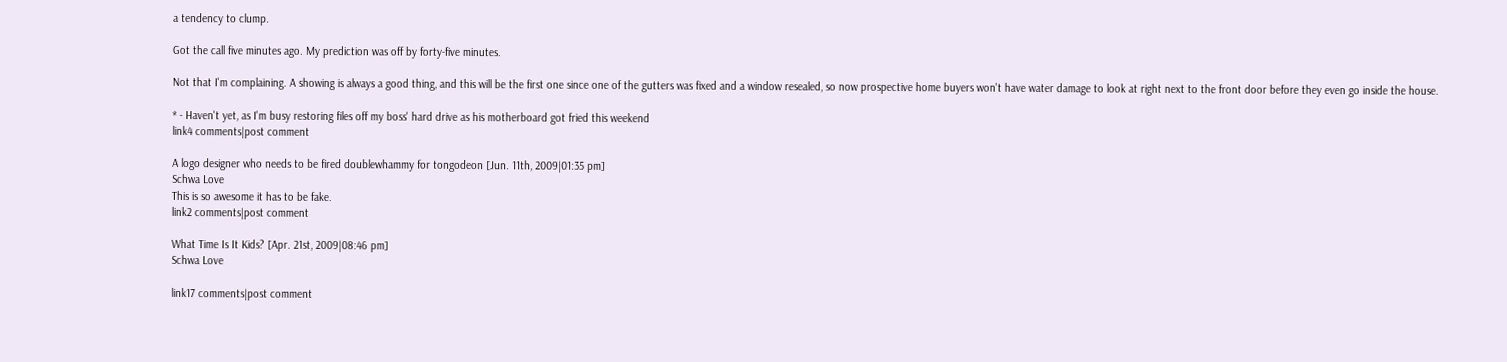a tendency to clump.

Got the call five minutes ago. My prediction was off by forty-five minutes.

Not that I'm complaining. A showing is always a good thing, and this will be the first one since one of the gutters was fixed and a window resealed, so now prospective home buyers won't have water damage to look at right next to the front door before they even go inside the house.

* - Haven't yet, as I'm busy restoring files off my boss' hard drive as his motherboard got fried this weekend
link4 comments|post comment

A logo designer who needs to be fired doublewhammy for tongodeon [Jun. 11th, 2009|01:35 pm]
Schwa Love
This is so awesome it has to be fake.
link2 comments|post comment

What Time Is It Kids? [Apr. 21st, 2009|08:46 pm]
Schwa Love

link17 comments|post comment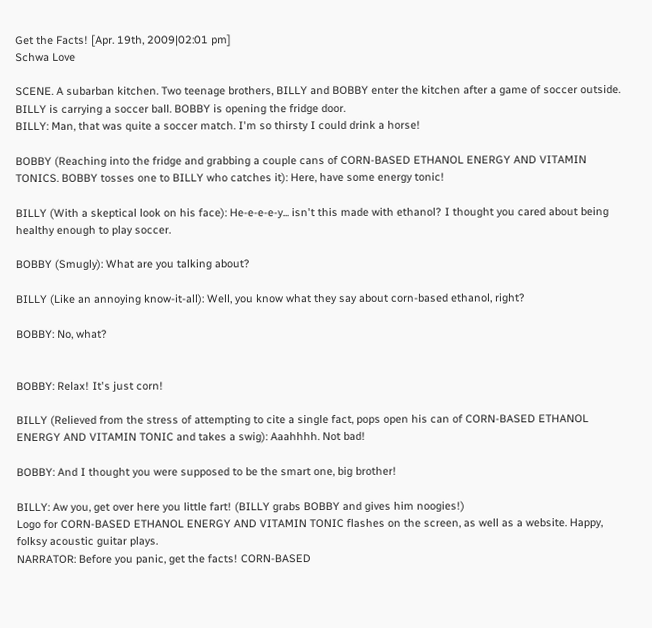Get the Facts! [Apr. 19th, 2009|02:01 pm]
Schwa Love

SCENE. A subarban kitchen. Two teenage brothers, BILLY and BOBBY enter the kitchen after a game of soccer outside. BILLY is carrying a soccer ball. BOBBY is opening the fridge door.
BILLY: Man, that was quite a soccer match. I'm so thirsty I could drink a horse!

BOBBY (Reaching into the fridge and grabbing a couple cans of CORN-BASED ETHANOL ENERGY AND VITAMIN TONICS. BOBBY tosses one to BILLY who catches it): Here, have some energy tonic!

BILLY (With a skeptical look on his face): He-e-e-e-y... isn't this made with ethanol? I thought you cared about being healthy enough to play soccer.

BOBBY (Smugly): What are you talking about?

BILLY (Like an annoying know-it-all): Well, you know what they say about corn-based ethanol, right?

BOBBY: No, what?


BOBBY: Relax! It's just corn!

BILLY (Relieved from the stress of attempting to cite a single fact, pops open his can of CORN-BASED ETHANOL ENERGY AND VITAMIN TONIC and takes a swig): Aaahhhh. Not bad!

BOBBY: And I thought you were supposed to be the smart one, big brother!

BILLY: Aw you, get over here you little fart! (BILLY grabs BOBBY and gives him noogies!)
Logo for CORN-BASED ETHANOL ENERGY AND VITAMIN TONIC flashes on the screen, as well as a website. Happy, folksy acoustic guitar plays.
NARRATOR: Before you panic, get the facts! CORN-BASED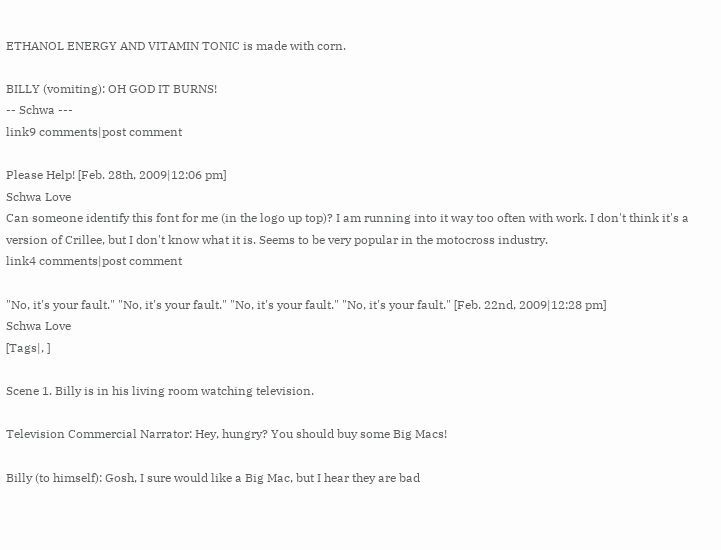ETHANOL ENERGY AND VITAMIN TONIC is made with corn.

BILLY (vomiting): OH GOD IT BURNS!
-- Schwa ---
link9 comments|post comment

Please Help! [Feb. 28th, 2009|12:06 pm]
Schwa Love
Can someone identify this font for me (in the logo up top)? I am running into it way too often with work. I don't think it's a version of Crillee, but I don't know what it is. Seems to be very popular in the motocross industry.
link4 comments|post comment

"No, it's your fault." "No, it's your fault." "No, it's your fault." "No, it's your fault." [Feb. 22nd, 2009|12:28 pm]
Schwa Love
[Tags|, ]

Scene 1. Billy is in his living room watching television.

Television Commercial Narrator: Hey, hungry? You should buy some Big Macs!

Billy (to himself): Gosh, I sure would like a Big Mac, but I hear they are bad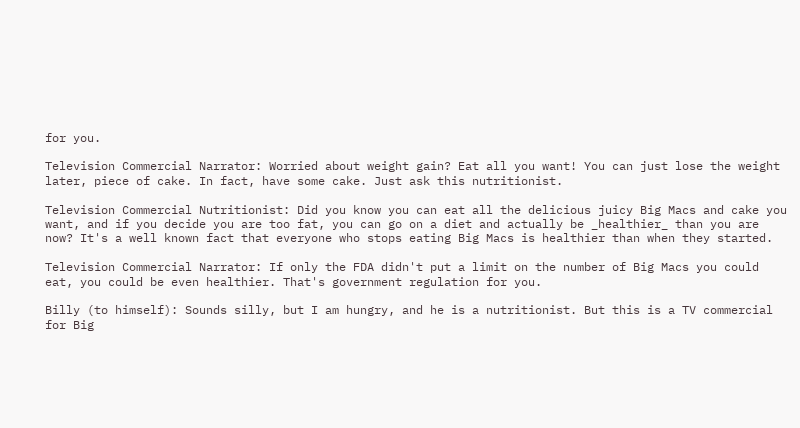for you.

Television Commercial Narrator: Worried about weight gain? Eat all you want! You can just lose the weight later, piece of cake. In fact, have some cake. Just ask this nutritionist.

Television Commercial Nutritionist: Did you know you can eat all the delicious juicy Big Macs and cake you want, and if you decide you are too fat, you can go on a diet and actually be _healthier_ than you are now? It's a well known fact that everyone who stops eating Big Macs is healthier than when they started.

Television Commercial Narrator: If only the FDA didn't put a limit on the number of Big Macs you could eat, you could be even healthier. That's government regulation for you.

Billy (to himself): Sounds silly, but I am hungry, and he is a nutritionist. But this is a TV commercial for Big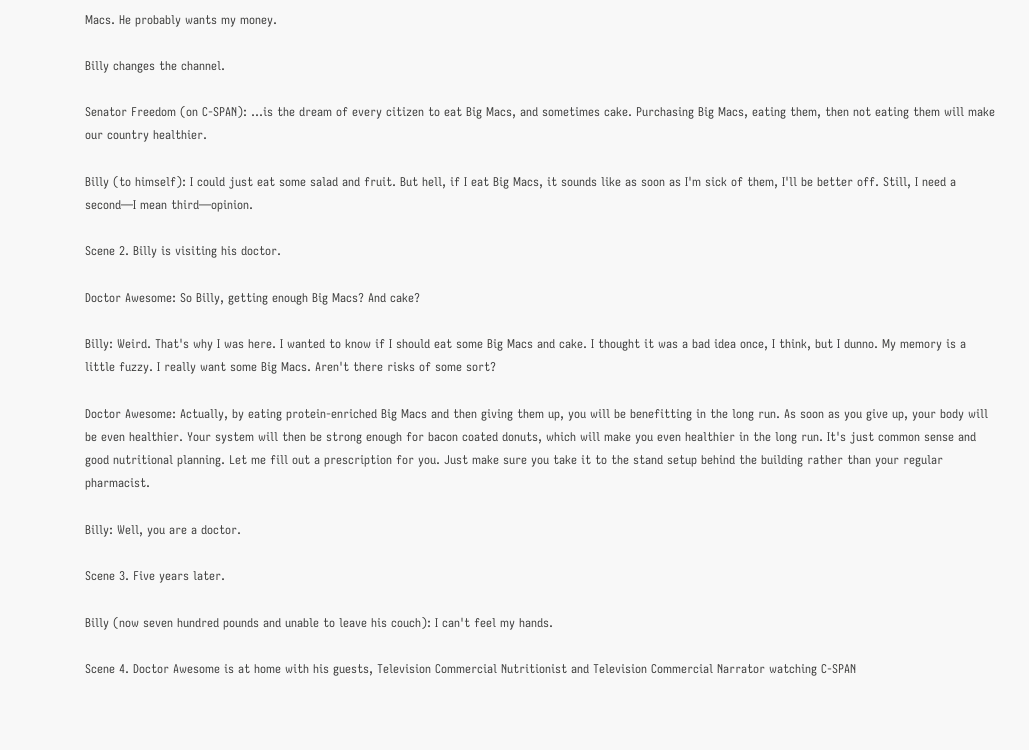Macs. He probably wants my money.

Billy changes the channel.

Senator Freedom (on C-SPAN): ...is the dream of every citizen to eat Big Macs, and sometimes cake. Purchasing Big Macs, eating them, then not eating them will make our country healthier.

Billy (to himself): I could just eat some salad and fruit. But hell, if I eat Big Macs, it sounds like as soon as I'm sick of them, I'll be better off. Still, I need a second—I mean third—opinion.

Scene 2. Billy is visiting his doctor.

Doctor Awesome: So Billy, getting enough Big Macs? And cake?

Billy: Weird. That's why I was here. I wanted to know if I should eat some Big Macs and cake. I thought it was a bad idea once, I think, but I dunno. My memory is a little fuzzy. I really want some Big Macs. Aren't there risks of some sort?

Doctor Awesome: Actually, by eating protein-enriched Big Macs and then giving them up, you will be benefitting in the long run. As soon as you give up, your body will be even healthier. Your system will then be strong enough for bacon coated donuts, which will make you even healthier in the long run. It's just common sense and good nutritional planning. Let me fill out a prescription for you. Just make sure you take it to the stand setup behind the building rather than your regular pharmacist.

Billy: Well, you are a doctor.

Scene 3. Five years later.

Billy (now seven hundred pounds and unable to leave his couch): I can't feel my hands.

Scene 4. Doctor Awesome is at home with his guests, Television Commercial Nutritionist and Television Commercial Narrator watching C-SPAN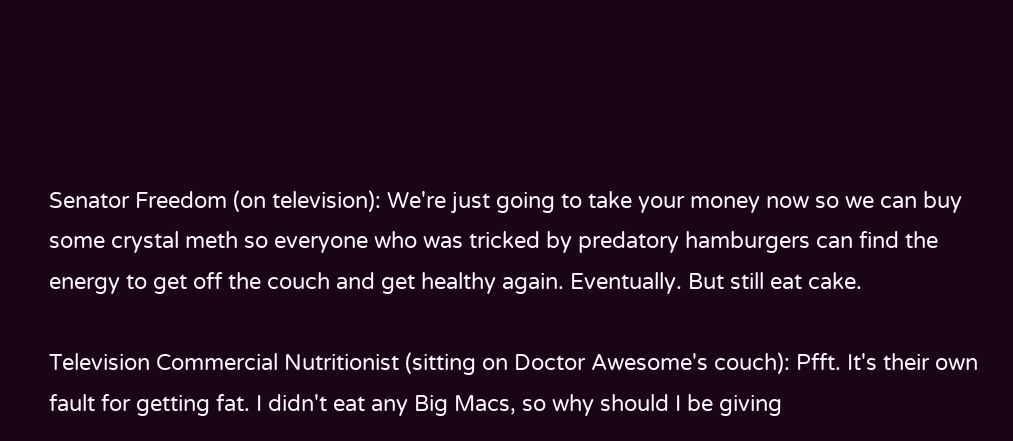Senator Freedom (on television): We're just going to take your money now so we can buy some crystal meth so everyone who was tricked by predatory hamburgers can find the energy to get off the couch and get healthy again. Eventually. But still eat cake.

Television Commercial Nutritionist (sitting on Doctor Awesome's couch): Pfft. It's their own fault for getting fat. I didn't eat any Big Macs, so why should I be giving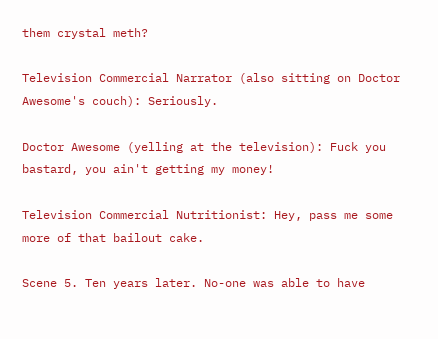them crystal meth?

Television Commercial Narrator (also sitting on Doctor Awesome's couch): Seriously.

Doctor Awesome (yelling at the television): Fuck you bastard, you ain't getting my money!

Television Commercial Nutritionist: Hey, pass me some more of that bailout cake.

Scene 5. Ten years later. No-one was able to have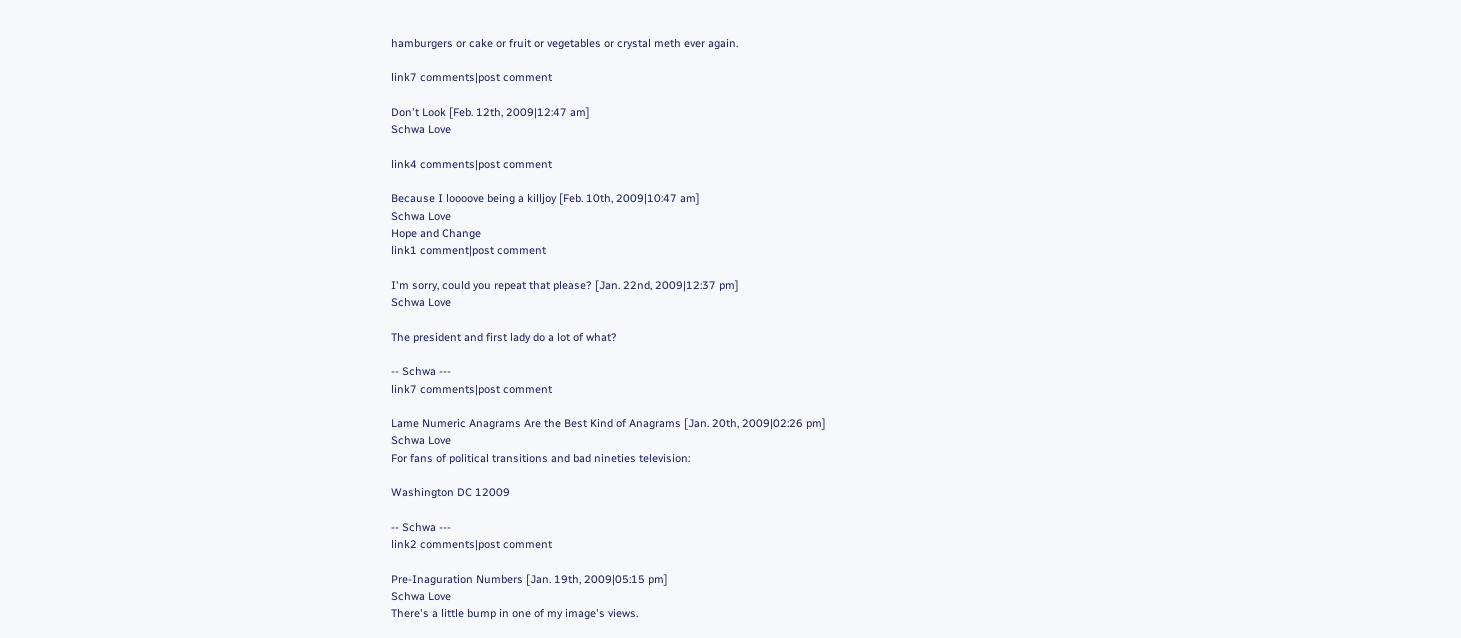hamburgers or cake or fruit or vegetables or crystal meth ever again.

link7 comments|post comment

Don't Look [Feb. 12th, 2009|12:47 am]
Schwa Love

link4 comments|post comment

Because I loooove being a killjoy [Feb. 10th, 2009|10:47 am]
Schwa Love
Hope and Change
link1 comment|post comment

I'm sorry, could you repeat that please? [Jan. 22nd, 2009|12:37 pm]
Schwa Love

The president and first lady do a lot of what?

-- Schwa ---
link7 comments|post comment

Lame Numeric Anagrams Are the Best Kind of Anagrams [Jan. 20th, 2009|02:26 pm]
Schwa Love
For fans of political transitions and bad nineties television:

Washington DC 12009

-- Schwa ---
link2 comments|post comment

Pre-Inaguration Numbers [Jan. 19th, 2009|05:15 pm]
Schwa Love
There's a little bump in one of my image's views.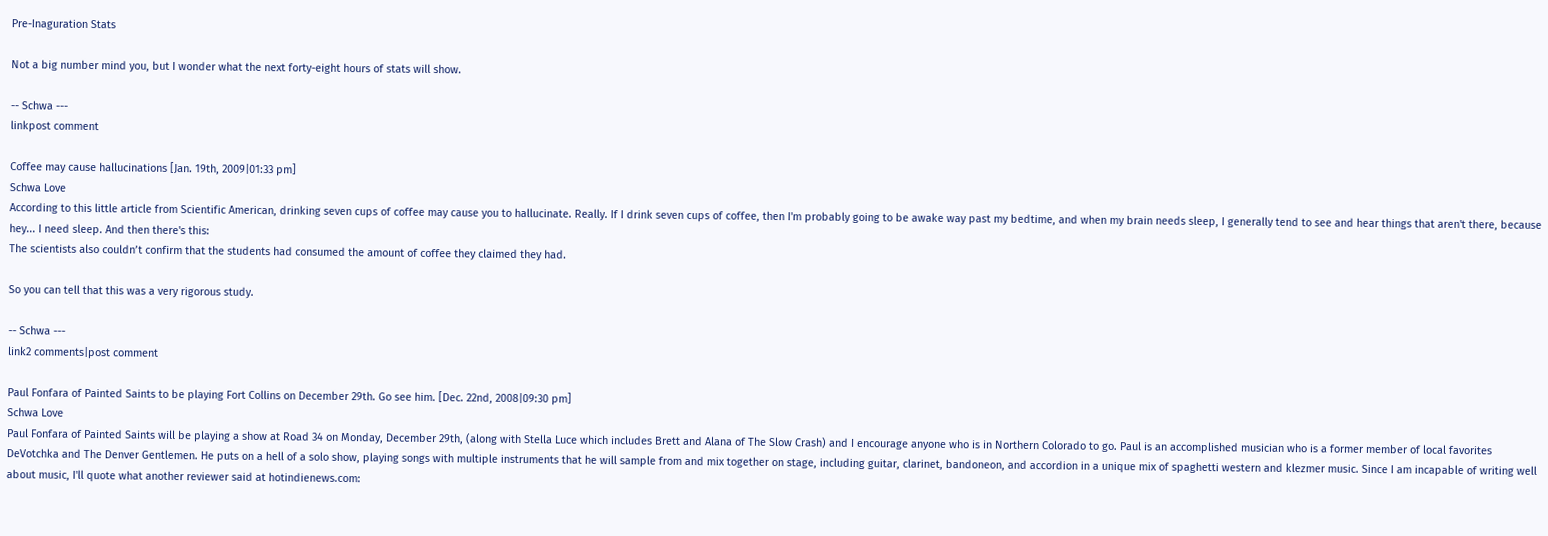Pre-Inaguration Stats

Not a big number mind you, but I wonder what the next forty-eight hours of stats will show.

-- Schwa ---
linkpost comment

Coffee may cause hallucinations [Jan. 19th, 2009|01:33 pm]
Schwa Love
According to this little article from Scientific American, drinking seven cups of coffee may cause you to hallucinate. Really. If I drink seven cups of coffee, then I'm probably going to be awake way past my bedtime, and when my brain needs sleep, I generally tend to see and hear things that aren't there, because hey... I need sleep. And then there's this:
The scientists also couldn’t confirm that the students had consumed the amount of coffee they claimed they had.

So you can tell that this was a very rigorous study.

-- Schwa ---
link2 comments|post comment

Paul Fonfara of Painted Saints to be playing Fort Collins on December 29th. Go see him. [Dec. 22nd, 2008|09:30 pm]
Schwa Love
Paul Fonfara of Painted Saints will be playing a show at Road 34 on Monday, December 29th, (along with Stella Luce which includes Brett and Alana of The Slow Crash) and I encourage anyone who is in Northern Colorado to go. Paul is an accomplished musician who is a former member of local favorites DeVotchka and The Denver Gentlemen. He puts on a hell of a solo show, playing songs with multiple instruments that he will sample from and mix together on stage, including guitar, clarinet, bandoneon, and accordion in a unique mix of spaghetti western and klezmer music. Since I am incapable of writing well about music, I'll quote what another reviewer said at hotindienews.com: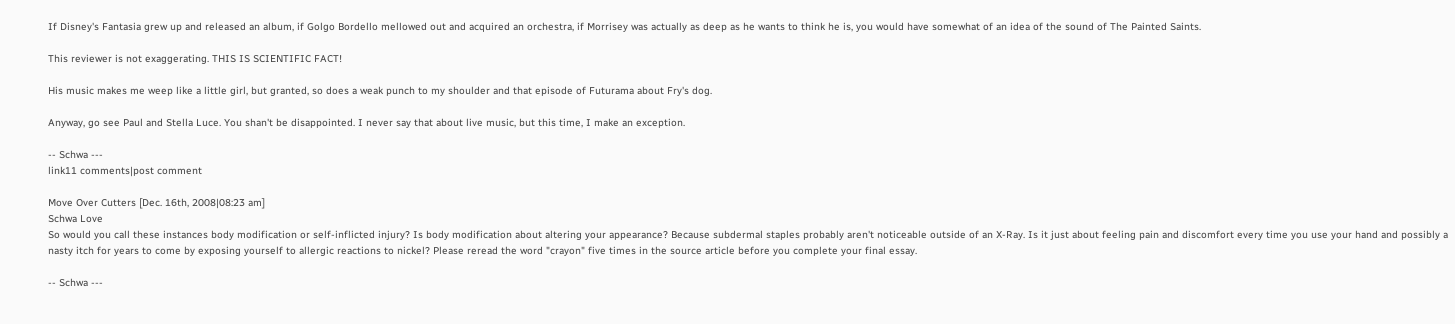If Disney's Fantasia grew up and released an album, if Golgo Bordello mellowed out and acquired an orchestra, if Morrisey was actually as deep as he wants to think he is, you would have somewhat of an idea of the sound of The Painted Saints.

This reviewer is not exaggerating. THIS IS SCIENTIFIC FACT!

His music makes me weep like a little girl, but granted, so does a weak punch to my shoulder and that episode of Futurama about Fry's dog.

Anyway, go see Paul and Stella Luce. You shan't be disappointed. I never say that about live music, but this time, I make an exception.

-- Schwa ---
link11 comments|post comment

Move Over Cutters [Dec. 16th, 2008|08:23 am]
Schwa Love
So would you call these instances body modification or self-inflicted injury? Is body modification about altering your appearance? Because subdermal staples probably aren't noticeable outside of an X-Ray. Is it just about feeling pain and discomfort every time you use your hand and possibly a nasty itch for years to come by exposing yourself to allergic reactions to nickel? Please reread the word "crayon" five times in the source article before you complete your final essay.

-- Schwa ---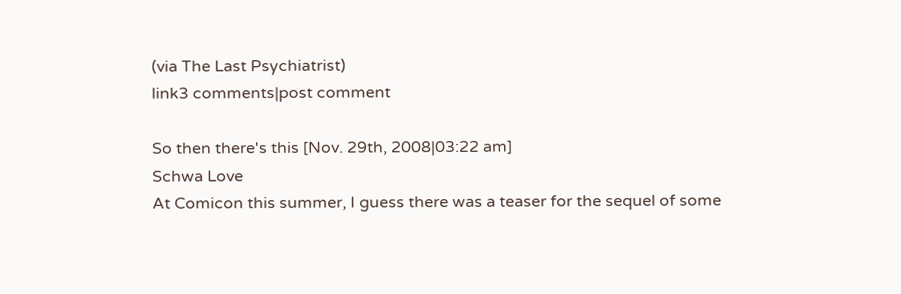(via The Last Psychiatrist)
link3 comments|post comment

So then there's this [Nov. 29th, 2008|03:22 am]
Schwa Love
At Comicon this summer, I guess there was a teaser for the sequel of some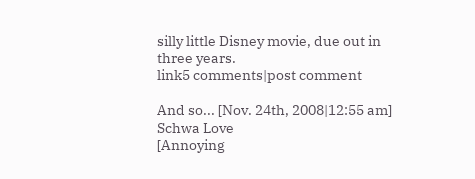silly little Disney movie, due out in three years.
link5 comments|post comment

And so... [Nov. 24th, 2008|12:55 am]
Schwa Love
[Annoying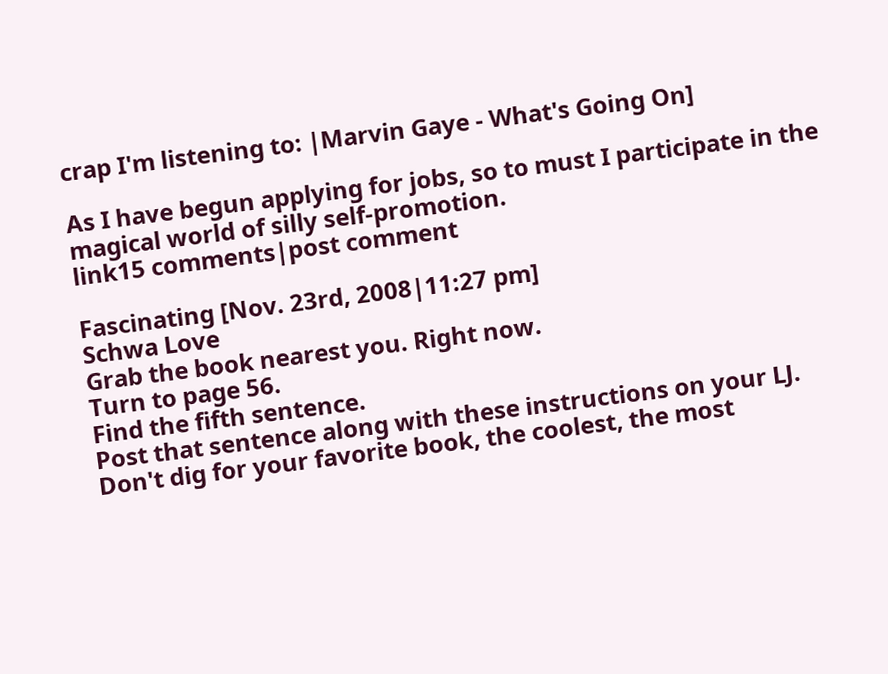crap I'm listening to: |Marvin Gaye - What's Going On]

As I have begun applying for jobs, so to must I participate in the magical world of silly self-promotion.
link15 comments|post comment

Fascinating [Nov. 23rd, 2008|11:27 pm]
Schwa Love
Grab the book nearest you. Right now.
Turn to page 56.
Find the fifth sentence.
Post that sentence along with these instructions on your LJ.
Don't dig for your favorite book, the coolest, the most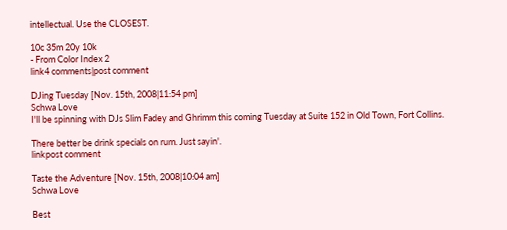intellectual. Use the CLOSEST.

10c 35m 20y 10k
- From Color Index 2
link4 comments|post comment

DJing Tuesday [Nov. 15th, 2008|11:54 pm]
Schwa Love
I'll be spinning with DJs Slim Fadey and Ghrimm this coming Tuesday at Suite 152 in Old Town, Fort Collins.

There better be drink specials on rum. Just sayin'.
linkpost comment

Taste the Adventure [Nov. 15th, 2008|10:04 am]
Schwa Love

Best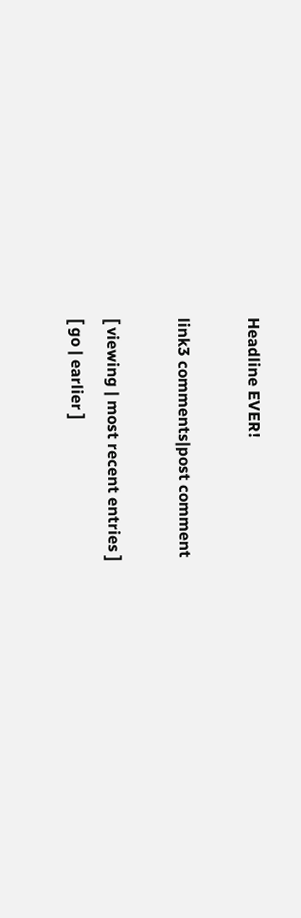Headline EVER!

link3 comments|post comment

[ viewing | most recent entries ]
[ go | earlier ]